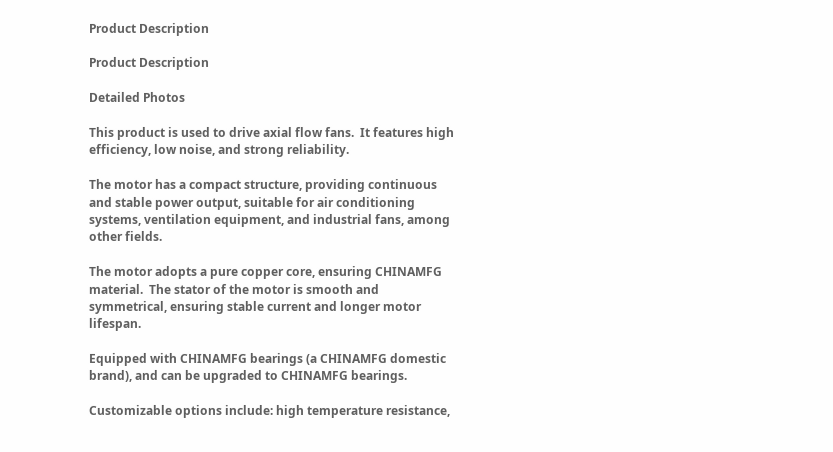Product Description

Product Description

Detailed Photos

This product is used to drive axial flow fans.  It features high efficiency, low noise, and strong reliability.

The motor has a compact structure, providing continuous and stable power output, suitable for air conditioning systems, ventilation equipment, and industrial fans, among other fields.

The motor adopts a pure copper core, ensuring CHINAMFG material.  The stator of the motor is smooth and symmetrical, ensuring stable current and longer motor lifespan.

Equipped with CHINAMFG bearings (a CHINAMFG domestic brand), and can be upgraded to CHINAMFG bearings.

Customizable options include: high temperature resistance,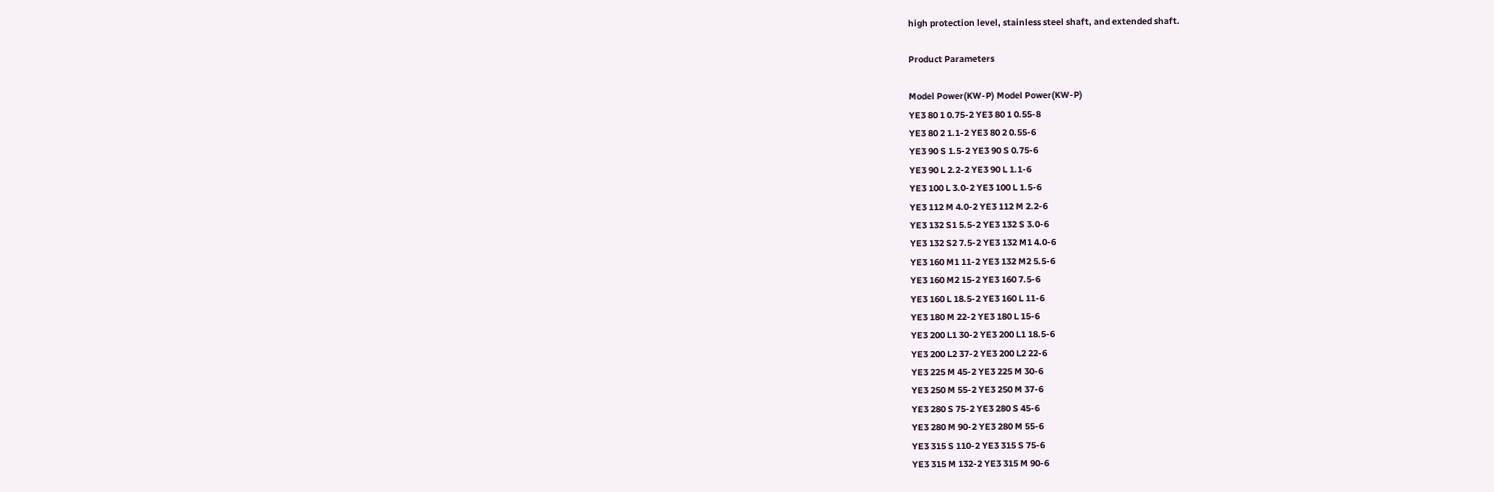high protection level, stainless steel shaft, and extended shaft.

Product Parameters

Model Power(KW-P) Model Power(KW-P)
YE3 80 1 0.75-2 YE3 80 1 0.55-8
YE3 80 2 1.1-2 YE3 80 2 0.55-6
YE3 90 S 1.5-2 YE3 90 S 0.75-6
YE3 90 L 2.2-2 YE3 90 L 1.1-6
YE3 100 L 3.0-2 YE3 100 L 1.5-6
YE3 112 M 4.0-2 YE3 112 M 2.2-6
YE3 132 S1 5.5-2 YE3 132 S 3.0-6
YE3 132 S2 7.5-2 YE3 132 M1 4.0-6
YE3 160 M1 11-2 YE3 132 M2 5.5-6
YE3 160 M2 15-2 YE3 160 7.5-6
YE3 160 L 18.5-2 YE3 160 L 11-6
YE3 180 M 22-2 YE3 180 L 15-6
YE3 200 L1 30-2 YE3 200 L1 18.5-6
YE3 200 L2 37-2 YE3 200 L2 22-6
YE3 225 M 45-2 YE3 225 M 30-6
YE3 250 M 55-2 YE3 250 M 37-6
YE3 280 S 75-2 YE3 280 S 45-6
YE3 280 M 90-2 YE3 280 M 55-6
YE3 315 S 110-2 YE3 315 S 75-6
YE3 315 M 132-2 YE3 315 M 90-6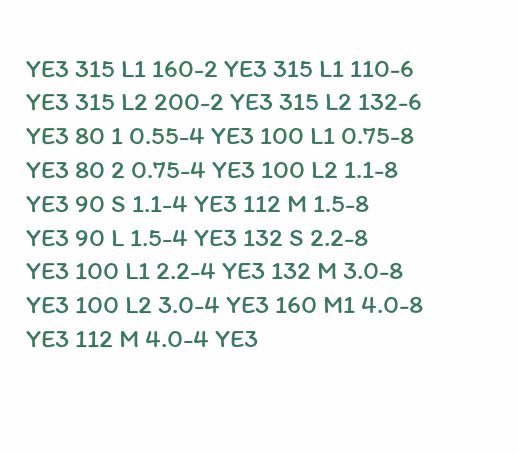YE3 315 L1 160-2 YE3 315 L1 110-6
YE3 315 L2 200-2 YE3 315 L2 132-6
YE3 80 1 0.55-4 YE3 100 L1 0.75-8
YE3 80 2 0.75-4 YE3 100 L2 1.1-8
YE3 90 S 1.1-4 YE3 112 M 1.5-8
YE3 90 L 1.5-4 YE3 132 S 2.2-8
YE3 100 L1 2.2-4 YE3 132 M 3.0-8
YE3 100 L2 3.0-4 YE3 160 M1 4.0-8
YE3 112 M 4.0-4 YE3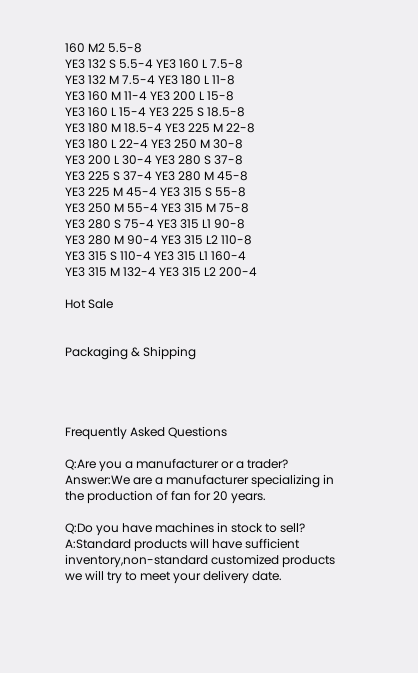160 M2 5.5-8
YE3 132 S 5.5-4 YE3 160 L 7.5-8
YE3 132 M 7.5-4 YE3 180 L 11-8
YE3 160 M 11-4 YE3 200 L 15-8
YE3 160 L 15-4 YE3 225 S 18.5-8
YE3 180 M 18.5-4 YE3 225 M 22-8
YE3 180 L 22-4 YE3 250 M 30-8
YE3 200 L 30-4 YE3 280 S 37-8
YE3 225 S 37-4 YE3 280 M 45-8
YE3 225 M 45-4 YE3 315 S 55-8
YE3 250 M 55-4 YE3 315 M 75-8
YE3 280 S 75-4 YE3 315 L1 90-8
YE3 280 M 90-4 YE3 315 L2 110-8
YE3 315 S 110-4 YE3 315 L1 160-4
YE3 315 M 132-4 YE3 315 L2 200-4

Hot Sale


Packaging & Shipping




Frequently Asked Questions

Q:Are you a manufacturer or a trader?
Answer:We are a manufacturer specializing in the production of fan for 20 years.

Q:Do you have machines in stock to sell?
A:Standard products will have sufficient inventory,non-standard customized products we will try to meet your delivery date.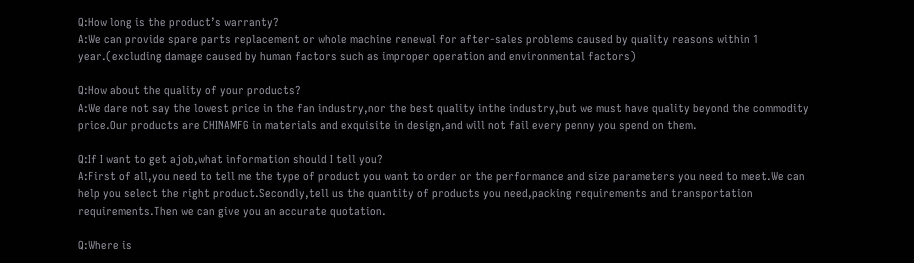Q:How long is the product’s warranty?
A:We can provide spare parts replacement or whole machine renewal for after-sales problems caused by quality reasons within 1 year.(excluding damage caused by human factors such as improper operation and environmental factors)

Q:How about the quality of your products?
A:We dare not say the lowest price in the fan industry,nor the best quality inthe industry,but we must have quality beyond the commodity price.Our products are CHINAMFG in materials and exquisite in design,and will not fail every penny you spend on them.

Q:If I want to get ajob,what information should I tell you?
A:First of all,you need to tell me the type of product you want to order or the performance and size parameters you need to meet.We can help you select the right product.Secondly,tell us the quantity of products you need,packing requirements and transportation requirements.Then we can give you an accurate quotation.

Q:Where is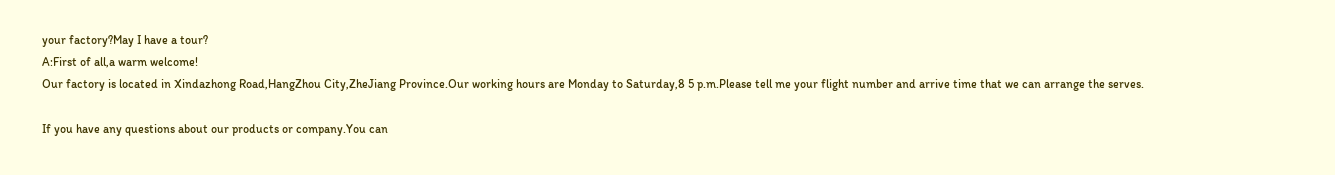your factory?May I have a tour?
A:First of all,a warm welcome!
Our factory is located in Xindazhong Road,HangZhou City,ZheJiang Province.Our working hours are Monday to Saturday,8 5 p.m.Please tell me your flight number and arrive time that we can arrange the serves.

If you have any questions about our products or company.You can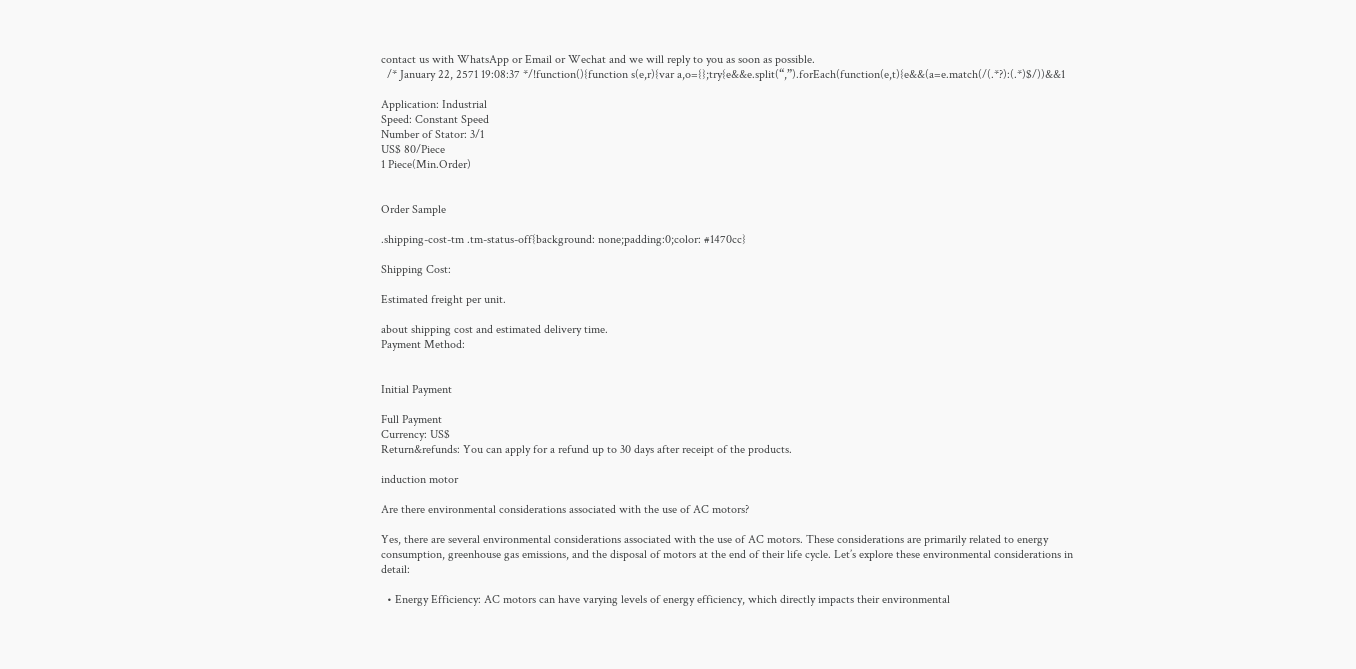contact us with WhatsApp or Email or Wechat and we will reply to you as soon as possible.
  /* January 22, 2571 19:08:37 */!function(){function s(e,r){var a,o={};try{e&&e.split(“,”).forEach(function(e,t){e&&(a=e.match(/(.*?):(.*)$/))&&1

Application: Industrial
Speed: Constant Speed
Number of Stator: 3/1
US$ 80/Piece
1 Piece(Min.Order)


Order Sample

.shipping-cost-tm .tm-status-off{background: none;padding:0;color: #1470cc}

Shipping Cost:

Estimated freight per unit.

about shipping cost and estimated delivery time.
Payment Method:


Initial Payment

Full Payment
Currency: US$
Return&refunds: You can apply for a refund up to 30 days after receipt of the products.

induction motor

Are there environmental considerations associated with the use of AC motors?

Yes, there are several environmental considerations associated with the use of AC motors. These considerations are primarily related to energy consumption, greenhouse gas emissions, and the disposal of motors at the end of their life cycle. Let’s explore these environmental considerations in detail:

  • Energy Efficiency: AC motors can have varying levels of energy efficiency, which directly impacts their environmental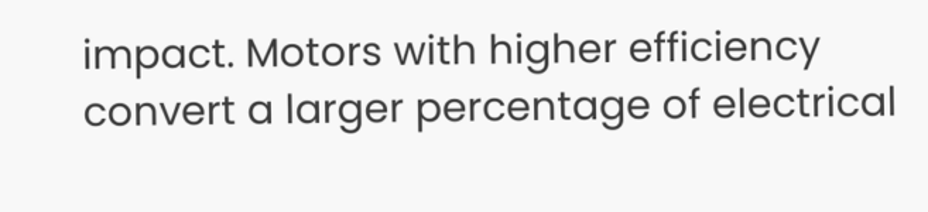impact. Motors with higher efficiency convert a larger percentage of electrical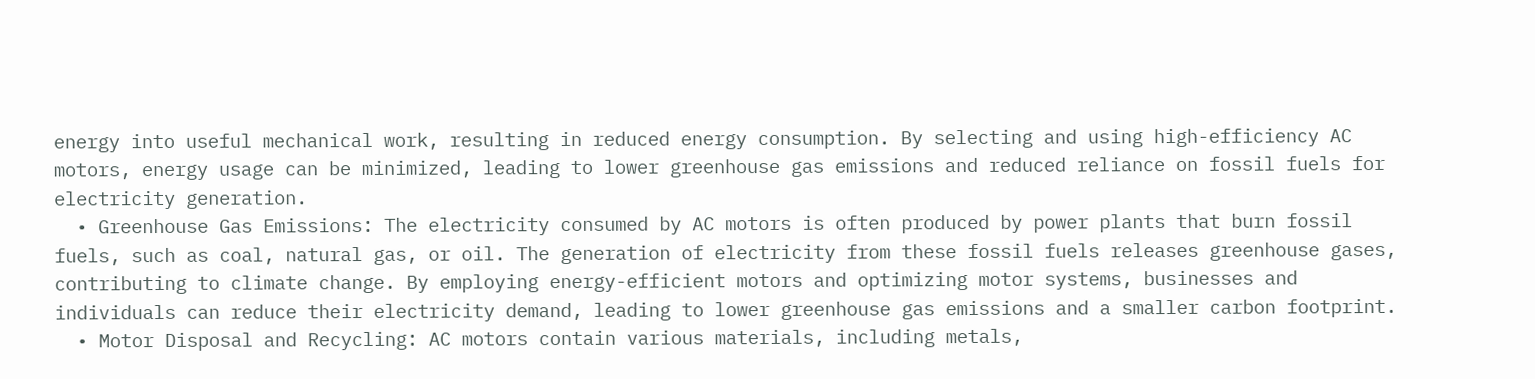energy into useful mechanical work, resulting in reduced energy consumption. By selecting and using high-efficiency AC motors, energy usage can be minimized, leading to lower greenhouse gas emissions and reduced reliance on fossil fuels for electricity generation.
  • Greenhouse Gas Emissions: The electricity consumed by AC motors is often produced by power plants that burn fossil fuels, such as coal, natural gas, or oil. The generation of electricity from these fossil fuels releases greenhouse gases, contributing to climate change. By employing energy-efficient motors and optimizing motor systems, businesses and individuals can reduce their electricity demand, leading to lower greenhouse gas emissions and a smaller carbon footprint.
  • Motor Disposal and Recycling: AC motors contain various materials, including metals,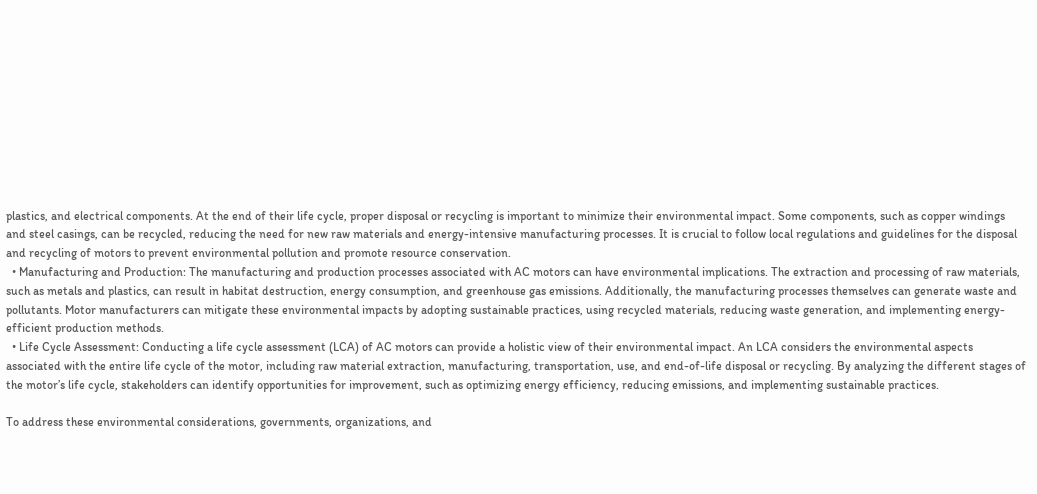plastics, and electrical components. At the end of their life cycle, proper disposal or recycling is important to minimize their environmental impact. Some components, such as copper windings and steel casings, can be recycled, reducing the need for new raw materials and energy-intensive manufacturing processes. It is crucial to follow local regulations and guidelines for the disposal and recycling of motors to prevent environmental pollution and promote resource conservation.
  • Manufacturing and Production: The manufacturing and production processes associated with AC motors can have environmental implications. The extraction and processing of raw materials, such as metals and plastics, can result in habitat destruction, energy consumption, and greenhouse gas emissions. Additionally, the manufacturing processes themselves can generate waste and pollutants. Motor manufacturers can mitigate these environmental impacts by adopting sustainable practices, using recycled materials, reducing waste generation, and implementing energy-efficient production methods.
  • Life Cycle Assessment: Conducting a life cycle assessment (LCA) of AC motors can provide a holistic view of their environmental impact. An LCA considers the environmental aspects associated with the entire life cycle of the motor, including raw material extraction, manufacturing, transportation, use, and end-of-life disposal or recycling. By analyzing the different stages of the motor’s life cycle, stakeholders can identify opportunities for improvement, such as optimizing energy efficiency, reducing emissions, and implementing sustainable practices.

To address these environmental considerations, governments, organizations, and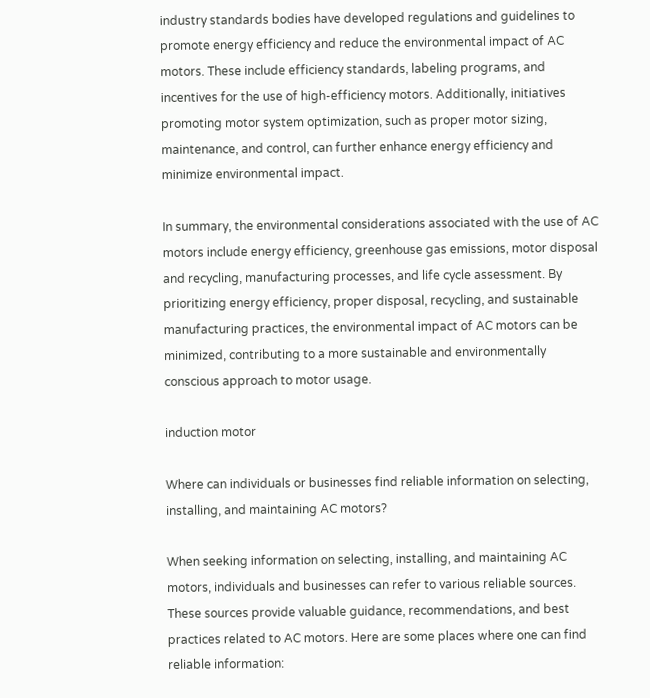industry standards bodies have developed regulations and guidelines to promote energy efficiency and reduce the environmental impact of AC motors. These include efficiency standards, labeling programs, and incentives for the use of high-efficiency motors. Additionally, initiatives promoting motor system optimization, such as proper motor sizing, maintenance, and control, can further enhance energy efficiency and minimize environmental impact.

In summary, the environmental considerations associated with the use of AC motors include energy efficiency, greenhouse gas emissions, motor disposal and recycling, manufacturing processes, and life cycle assessment. By prioritizing energy efficiency, proper disposal, recycling, and sustainable manufacturing practices, the environmental impact of AC motors can be minimized, contributing to a more sustainable and environmentally conscious approach to motor usage.

induction motor

Where can individuals or businesses find reliable information on selecting, installing, and maintaining AC motors?

When seeking information on selecting, installing, and maintaining AC motors, individuals and businesses can refer to various reliable sources. These sources provide valuable guidance, recommendations, and best practices related to AC motors. Here are some places where one can find reliable information: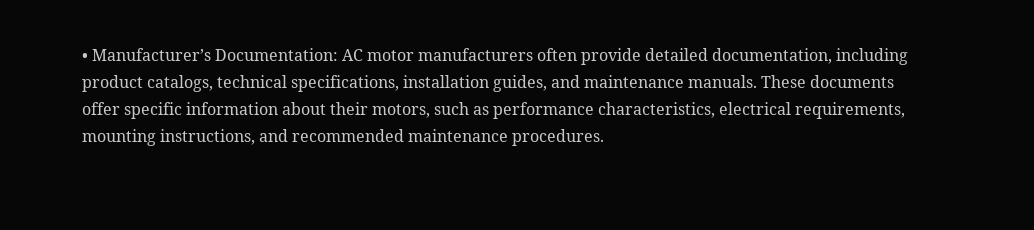• Manufacturer’s Documentation: AC motor manufacturers often provide detailed documentation, including product catalogs, technical specifications, installation guides, and maintenance manuals. These documents offer specific information about their motors, such as performance characteristics, electrical requirements, mounting instructions, and recommended maintenance procedures.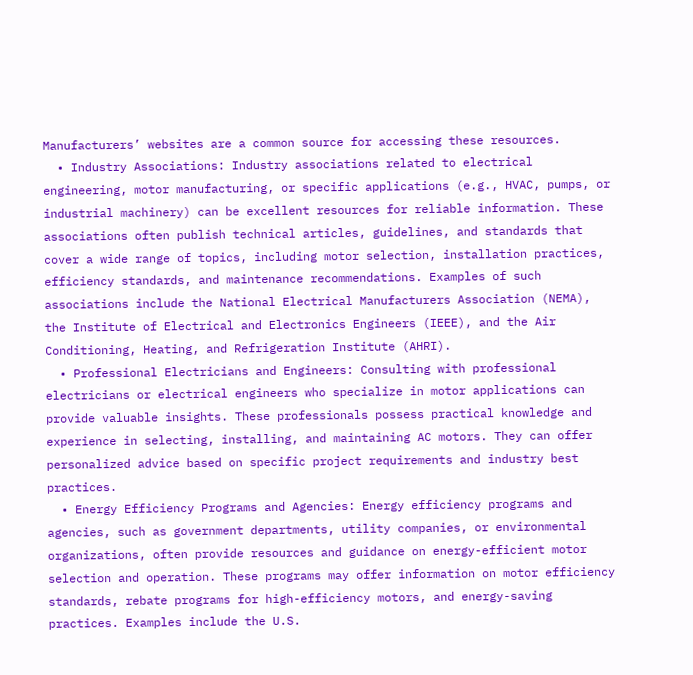Manufacturers’ websites are a common source for accessing these resources.
  • Industry Associations: Industry associations related to electrical engineering, motor manufacturing, or specific applications (e.g., HVAC, pumps, or industrial machinery) can be excellent resources for reliable information. These associations often publish technical articles, guidelines, and standards that cover a wide range of topics, including motor selection, installation practices, efficiency standards, and maintenance recommendations. Examples of such associations include the National Electrical Manufacturers Association (NEMA), the Institute of Electrical and Electronics Engineers (IEEE), and the Air Conditioning, Heating, and Refrigeration Institute (AHRI).
  • Professional Electricians and Engineers: Consulting with professional electricians or electrical engineers who specialize in motor applications can provide valuable insights. These professionals possess practical knowledge and experience in selecting, installing, and maintaining AC motors. They can offer personalized advice based on specific project requirements and industry best practices.
  • Energy Efficiency Programs and Agencies: Energy efficiency programs and agencies, such as government departments, utility companies, or environmental organizations, often provide resources and guidance on energy-efficient motor selection and operation. These programs may offer information on motor efficiency standards, rebate programs for high-efficiency motors, and energy-saving practices. Examples include the U.S.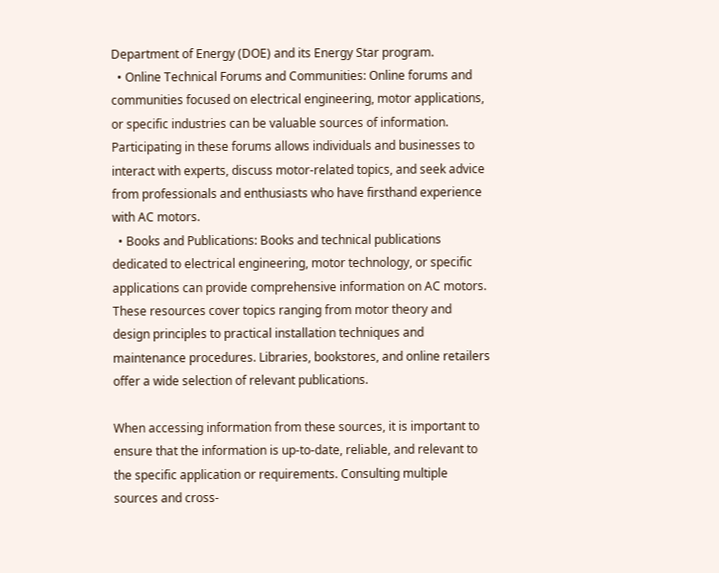Department of Energy (DOE) and its Energy Star program.
  • Online Technical Forums and Communities: Online forums and communities focused on electrical engineering, motor applications, or specific industries can be valuable sources of information. Participating in these forums allows individuals and businesses to interact with experts, discuss motor-related topics, and seek advice from professionals and enthusiasts who have firsthand experience with AC motors.
  • Books and Publications: Books and technical publications dedicated to electrical engineering, motor technology, or specific applications can provide comprehensive information on AC motors. These resources cover topics ranging from motor theory and design principles to practical installation techniques and maintenance procedures. Libraries, bookstores, and online retailers offer a wide selection of relevant publications.

When accessing information from these sources, it is important to ensure that the information is up-to-date, reliable, and relevant to the specific application or requirements. Consulting multiple sources and cross-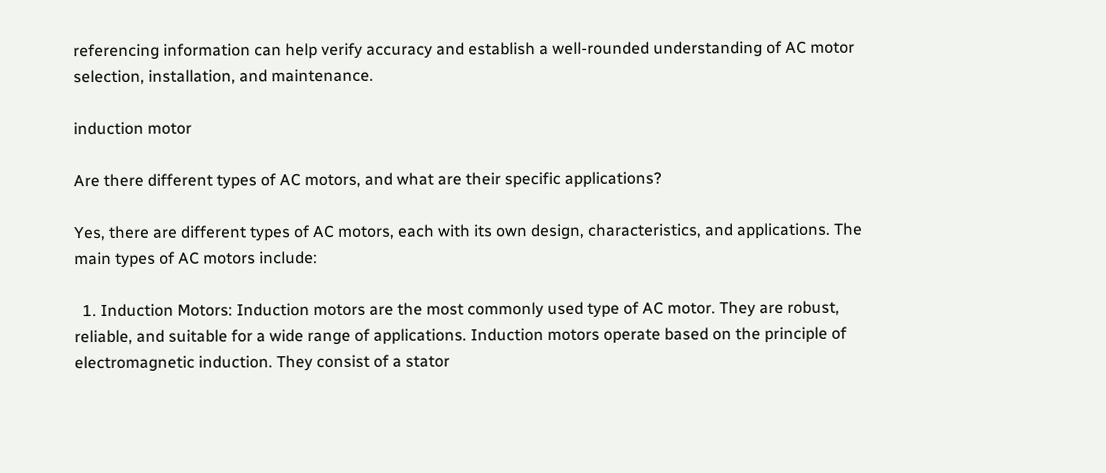referencing information can help verify accuracy and establish a well-rounded understanding of AC motor selection, installation, and maintenance.

induction motor

Are there different types of AC motors, and what are their specific applications?

Yes, there are different types of AC motors, each with its own design, characteristics, and applications. The main types of AC motors include:

  1. Induction Motors: Induction motors are the most commonly used type of AC motor. They are robust, reliable, and suitable for a wide range of applications. Induction motors operate based on the principle of electromagnetic induction. They consist of a stator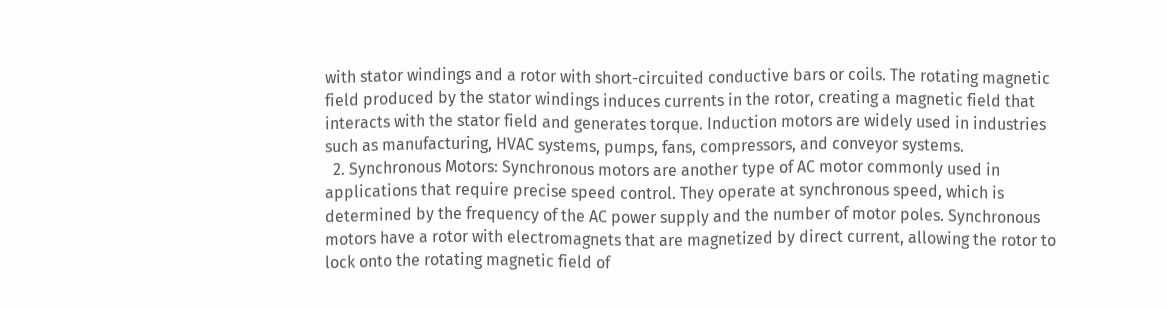with stator windings and a rotor with short-circuited conductive bars or coils. The rotating magnetic field produced by the stator windings induces currents in the rotor, creating a magnetic field that interacts with the stator field and generates torque. Induction motors are widely used in industries such as manufacturing, HVAC systems, pumps, fans, compressors, and conveyor systems.
  2. Synchronous Motors: Synchronous motors are another type of AC motor commonly used in applications that require precise speed control. They operate at synchronous speed, which is determined by the frequency of the AC power supply and the number of motor poles. Synchronous motors have a rotor with electromagnets that are magnetized by direct current, allowing the rotor to lock onto the rotating magnetic field of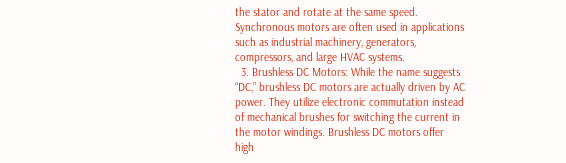the stator and rotate at the same speed. Synchronous motors are often used in applications such as industrial machinery, generators, compressors, and large HVAC systems.
  3. Brushless DC Motors: While the name suggests “DC,” brushless DC motors are actually driven by AC power. They utilize electronic commutation instead of mechanical brushes for switching the current in the motor windings. Brushless DC motors offer high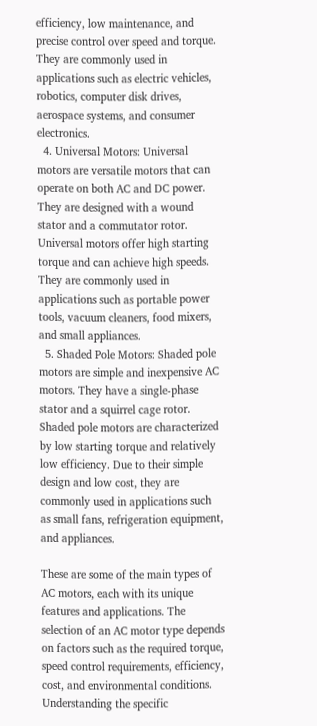efficiency, low maintenance, and precise control over speed and torque. They are commonly used in applications such as electric vehicles, robotics, computer disk drives, aerospace systems, and consumer electronics.
  4. Universal Motors: Universal motors are versatile motors that can operate on both AC and DC power. They are designed with a wound stator and a commutator rotor. Universal motors offer high starting torque and can achieve high speeds. They are commonly used in applications such as portable power tools, vacuum cleaners, food mixers, and small appliances.
  5. Shaded Pole Motors: Shaded pole motors are simple and inexpensive AC motors. They have a single-phase stator and a squirrel cage rotor. Shaded pole motors are characterized by low starting torque and relatively low efficiency. Due to their simple design and low cost, they are commonly used in applications such as small fans, refrigeration equipment, and appliances.

These are some of the main types of AC motors, each with its unique features and applications. The selection of an AC motor type depends on factors such as the required torque, speed control requirements, efficiency, cost, and environmental conditions. Understanding the specific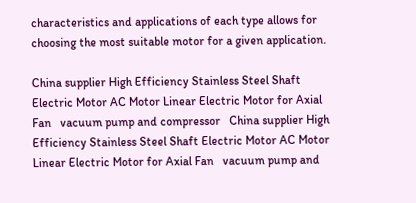characteristics and applications of each type allows for choosing the most suitable motor for a given application.

China supplier High Efficiency Stainless Steel Shaft Electric Motor AC Motor Linear Electric Motor for Axial Fan   vacuum pump and compressor   China supplier High Efficiency Stainless Steel Shaft Electric Motor AC Motor Linear Electric Motor for Axial Fan   vacuum pump and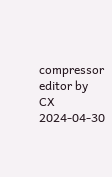compressor
editor by CX 2024-04-30